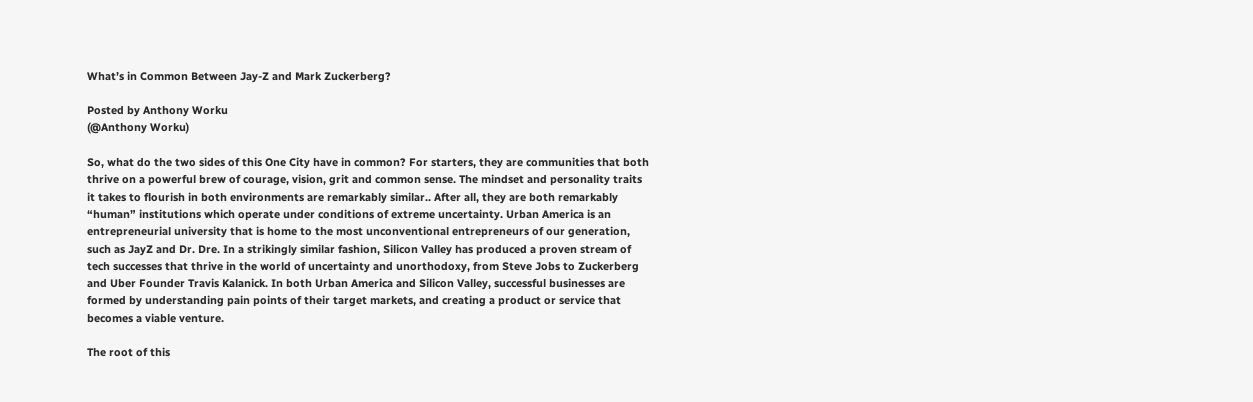What’s in Common Between Jay-Z and Mark Zuckerberg?

Posted by Anthony Worku
(@Anthony Worku)

So, what do the two sides of this One City have in common? For starters, they are communities that both thrive on a powerful brew of courage, vision, grit and common sense. The mindset and personality traits it takes to flourish in both environments are remarkably similar.. After all, they are both remarkably “human” institutions which operate under conditions of extreme uncertainty. Urban America is an entrepreneurial university that is home to the most unconventional entrepreneurs of our generation, such as JayZ and Dr. Dre. In a strikingly similar fashion, Silicon Valley has produced a proven stream of tech successes that thrive in the world of uncertainty and unorthodoxy, from Steve Jobs to Zuckerberg and Uber Founder Travis Kalanick. In both Urban America and Silicon Valley, successful businesses are formed by understanding pain points of their target markets, and creating a product or service that becomes a viable venture.

The root of this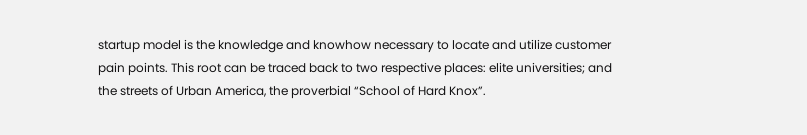startup model is the knowledge and knowhow necessary to locate and utilize customer pain points. This root can be traced back to two respective places: elite universities; and the streets of Urban America, the proverbial “School of Hard Knox”.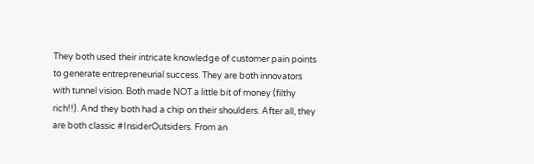They both used their intricate knowledge of customer pain points to generate entrepreneurial success. They are both innovators with tunnel vision. Both made NOT a little bit of money (filthy rich!!). And they both had a chip on their shoulders. After all, they are both classic #InsiderOutsiders. From an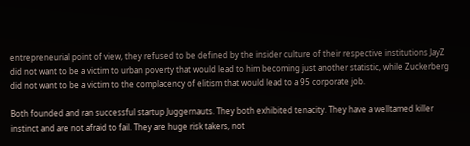entrepreneurial point of view, they refused to be defined by the insider culture of their respective institutions JayZ did not want to be a victim to urban poverty that would lead to him becoming just another statistic, while Zuckerberg did not want to be a victim to the complacency of elitism that would lead to a 95 corporate job.

Both founded and ran successful startup Juggernauts. They both exhibited tenacity. They have a welltamed killer instinct and are not afraid to fail. They are huge risk takers, not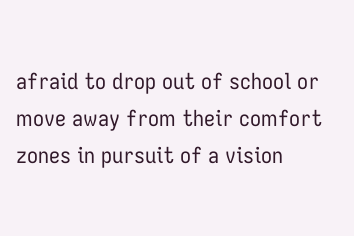afraid to drop out of school or move away from their comfort zones in pursuit of a vision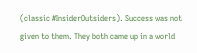(classic #InsiderOutsiders). Success was not given to them. They both came up in a world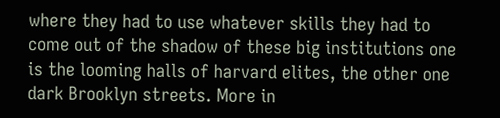where they had to use whatever skills they had to come out of the shadow of these big institutions one is the looming halls of harvard elites, the other one dark Brooklyn streets. More in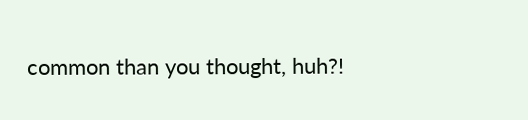common than you thought, huh?!